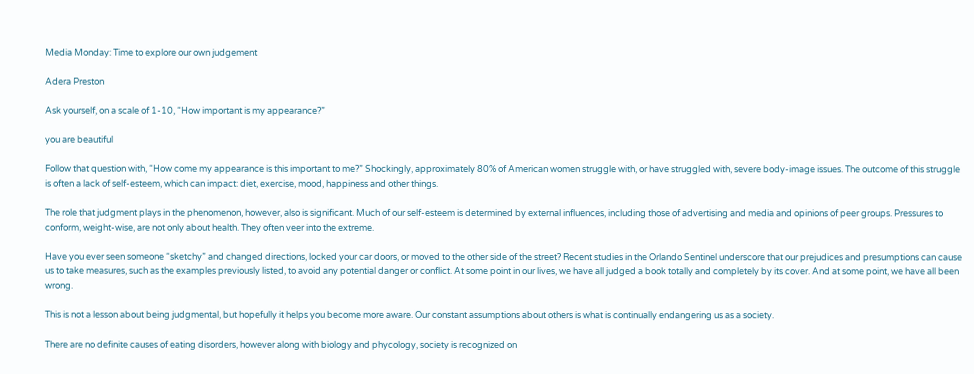Media Monday: Time to explore our own judgement

Adera Preston

Ask yourself, on a scale of 1-10, “How important is my appearance?”

you are beautiful

Follow that question with, “How come my appearance is this important to me?” Shockingly, approximately 80% of American women struggle with, or have struggled with, severe body-image issues. The outcome of this struggle is often a lack of self-esteem, which can impact: diet, exercise, mood, happiness and other things.

The role that judgment plays in the phenomenon, however, also is significant. Much of our self-esteem is determined by external influences, including those of advertising and media and opinions of peer groups. Pressures to conform, weight-wise, are not only about health. They often veer into the extreme.

Have you ever seen someone “sketchy” and changed directions, locked your car doors, or moved to the other side of the street? Recent studies in the Orlando Sentinel underscore that our prejudices and presumptions can cause us to take measures, such as the examples previously listed, to avoid any potential danger or conflict. At some point in our lives, we have all judged a book totally and completely by its cover. And at some point, we have all been wrong.

This is not a lesson about being judgmental, but hopefully it helps you become more aware. Our constant assumptions about others is what is continually endangering us as a society.

There are no definite causes of eating disorders, however along with biology and phycology, society is recognized on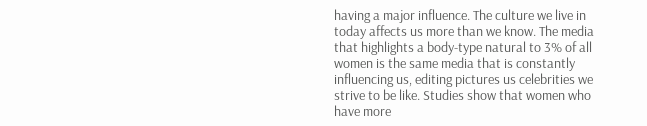having a major influence. The culture we live in today affects us more than we know. The media that highlights a body-type natural to 3% of all women is the same media that is constantly influencing us, editing pictures us celebrities we strive to be like. Studies show that women who have more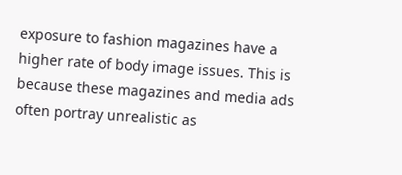exposure to fashion magazines have a higher rate of body image issues. This is because these magazines and media ads often portray unrealistic as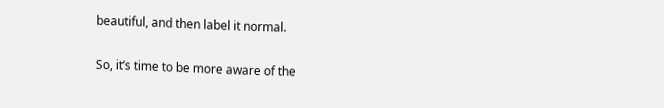beautiful, and then label it normal.

So, it’s time to be more aware of the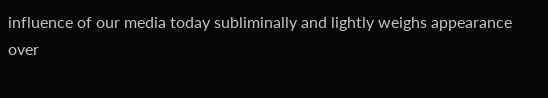influence of our media today subliminally and lightly weighs appearance over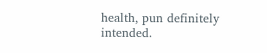health, pun definitely intended.